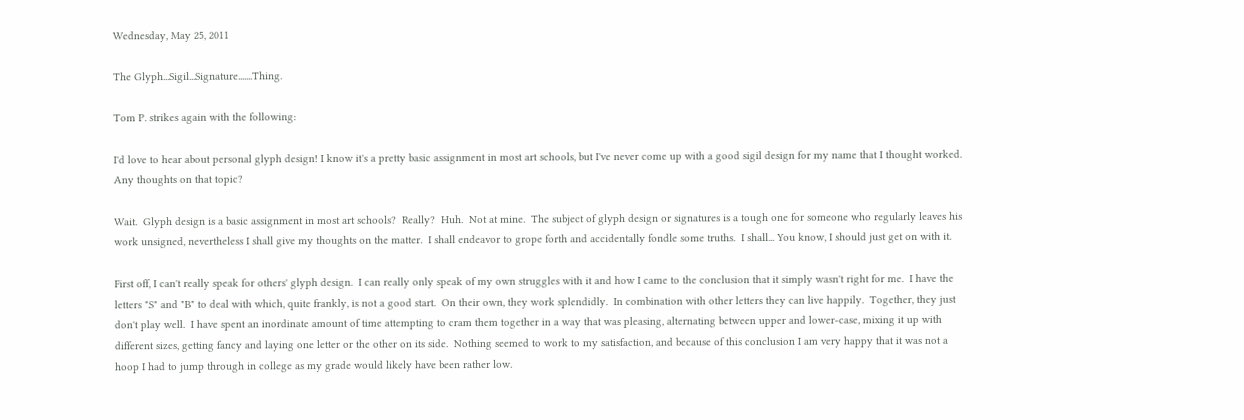Wednesday, May 25, 2011

The Glyph...Sigil...Signature.......Thing.

Tom P. strikes again with the following:

I'd love to hear about personal glyph design! I know it's a pretty basic assignment in most art schools, but I've never come up with a good sigil design for my name that I thought worked. Any thoughts on that topic?

Wait.  Glyph design is a basic assignment in most art schools?  Really?  Huh.  Not at mine.  The subject of glyph design or signatures is a tough one for someone who regularly leaves his work unsigned, nevertheless I shall give my thoughts on the matter.  I shall endeavor to grope forth and accidentally fondle some truths.  I shall... You know, I should just get on with it.

First off, I can't really speak for others' glyph design.  I can really only speak of my own struggles with it and how I came to the conclusion that it simply wasn't right for me.  I have the letters "S" and "B" to deal with which, quite frankly, is not a good start.  On their own, they work splendidly.  In combination with other letters they can live happily.  Together, they just don't play well.  I have spent an inordinate amount of time attempting to cram them together in a way that was pleasing, alternating between upper and lower-case, mixing it up with different sizes, getting fancy and laying one letter or the other on its side.  Nothing seemed to work to my satisfaction, and because of this conclusion I am very happy that it was not a hoop I had to jump through in college as my grade would likely have been rather low.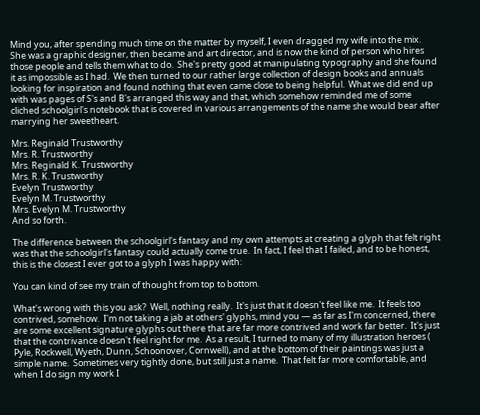Mind you, after spending much time on the matter by myself, I even dragged my wife into the mix.  She was a graphic designer, then became and art director, and is now the kind of person who hires those people and tells them what to do.  She's pretty good at manipulating typography and she found it as impossible as I had.  We then turned to our rather large collection of design books and annuals looking for inspiration and found nothing that even came close to being helpful.  What we did end up with was pages of S's and B's arranged this way and that, which somehow reminded me of some cliched schoolgirl's notebook that is covered in various arrangements of the name she would bear after marrying her sweetheart.

Mrs. Reginald Trustworthy
Mrs. R. Trustworthy
Mrs. Reginald K. Trustworthy
Mrs. R. K. Trustworthy
Evelyn Trustworthy
Evelyn M. Trustworthy
Mrs. Evelyn M. Trustworthy
And so forth.

The difference between the schoolgirl's fantasy and my own attempts at creating a glyph that felt right was that the schoolgirl's fantasy could actually come true.  In fact, I feel that I failed, and to be honest, this is the closest I ever got to a glyph I was happy with:

You can kind of see my train of thought from top to bottom.

What's wrong with this you ask?  Well, nothing really.  It's just that it doesn't feel like me.  It feels too contrived, somehow.  I'm not taking a jab at others' glyphs, mind you — as far as I'm concerned, there are some excellent signature glyphs out there that are far more contrived and work far better.  It's just that the contrivance doesn't feel right for me.  As a result, I turned to many of my illustration heroes ( Pyle, Rockwell, Wyeth, Dunn, Schoonover, Cornwell), and at the bottom of their paintings was just a simple name.  Sometimes very tightly done, but still just a name.  That felt far more comfortable, and when I do sign my work I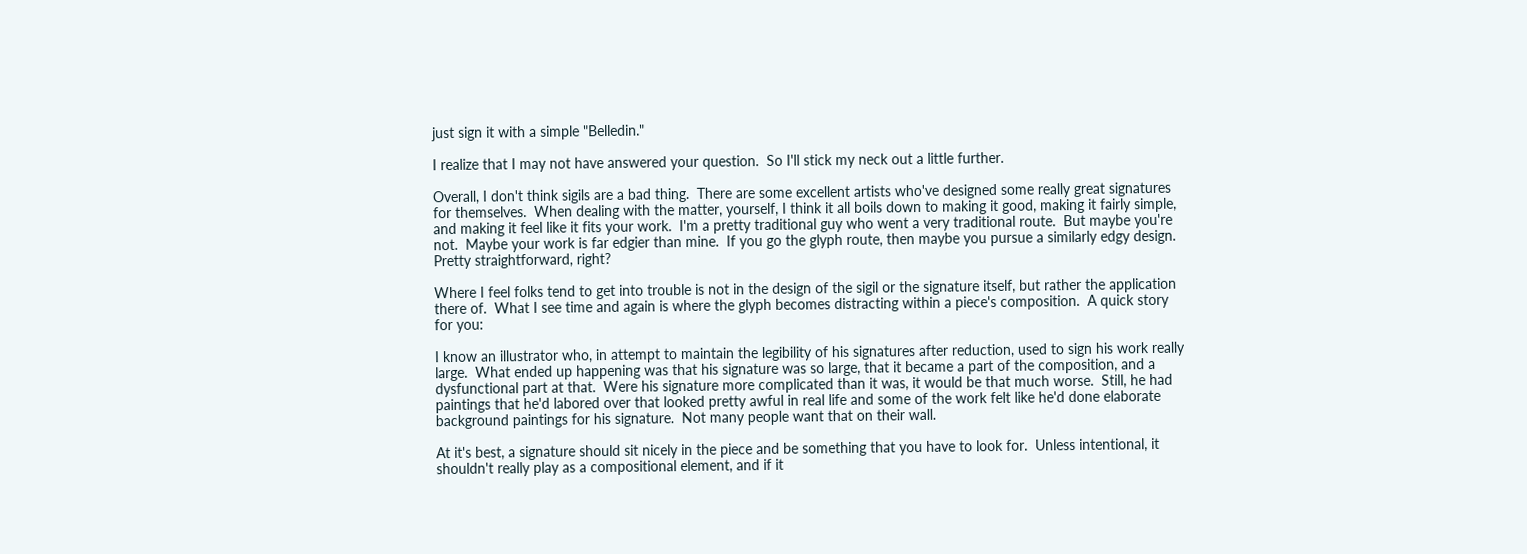just sign it with a simple "Belledin."

I realize that I may not have answered your question.  So I'll stick my neck out a little further.

Overall, I don't think sigils are a bad thing.  There are some excellent artists who've designed some really great signatures for themselves.  When dealing with the matter, yourself, I think it all boils down to making it good, making it fairly simple, and making it feel like it fits your work.  I'm a pretty traditional guy who went a very traditional route.  But maybe you're not.  Maybe your work is far edgier than mine.  If you go the glyph route, then maybe you pursue a similarly edgy design.  Pretty straightforward, right?

Where I feel folks tend to get into trouble is not in the design of the sigil or the signature itself, but rather the application there of.  What I see time and again is where the glyph becomes distracting within a piece's composition.  A quick story for you:

I know an illustrator who, in attempt to maintain the legibility of his signatures after reduction, used to sign his work really large.  What ended up happening was that his signature was so large, that it became a part of the composition, and a dysfunctional part at that.  Were his signature more complicated than it was, it would be that much worse.  Still, he had paintings that he'd labored over that looked pretty awful in real life and some of the work felt like he'd done elaborate background paintings for his signature.  Not many people want that on their wall.

At it's best, a signature should sit nicely in the piece and be something that you have to look for.  Unless intentional, it shouldn't really play as a compositional element, and if it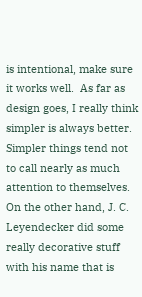is intentional, make sure it works well.  As far as design goes, I really think simpler is always better.  Simpler things tend not to call nearly as much attention to themselves.  On the other hand, J. C. Leyendecker did some really decorative stuff with his name that is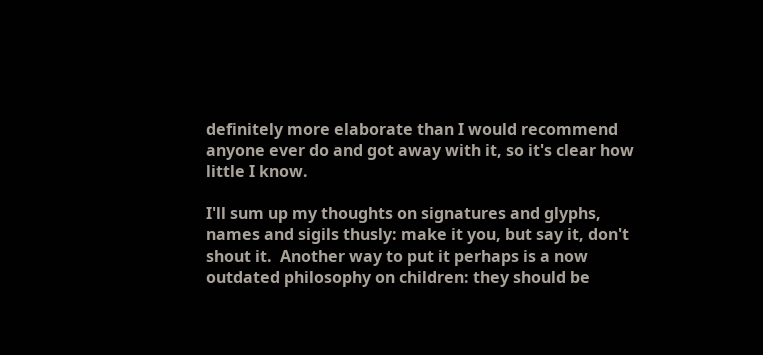definitely more elaborate than I would recommend anyone ever do and got away with it, so it's clear how little I know.

I'll sum up my thoughts on signatures and glyphs, names and sigils thusly: make it you, but say it, don't shout it.  Another way to put it perhaps is a now outdated philosophy on children: they should be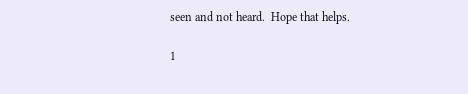seen and not heard.  Hope that helps.

1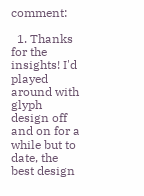comment:

  1. Thanks for the insights! I'd played around with glyph design off and on for a while but to date, the best design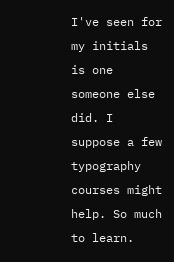I've seen for my initials is one someone else did. I suppose a few typography courses might help. So much to learn.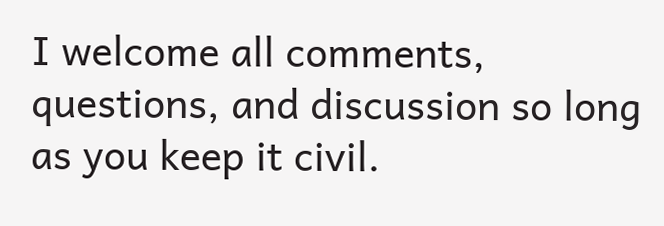I welcome all comments, questions, and discussion so long as you keep it civil.